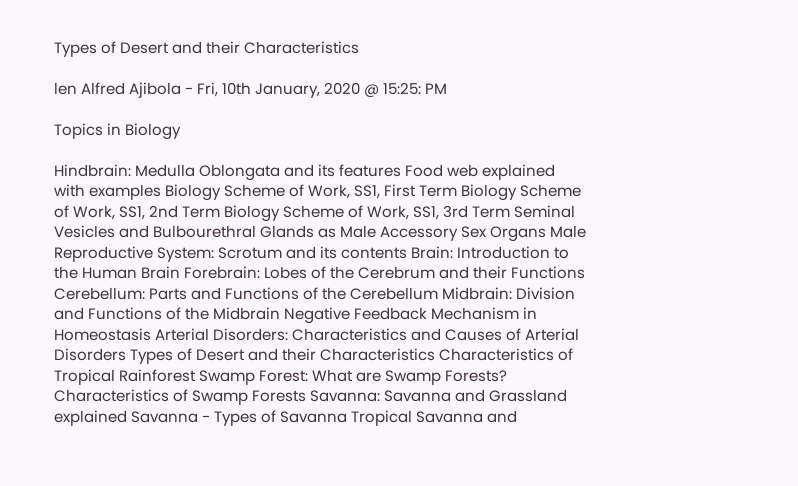Types of Desert and their Characteristics

len Alfred Ajibola - Fri, 10th January, 2020 @ 15:25: PM

Topics in Biology

Hindbrain: Medulla Oblongata and its features Food web explained with examples Biology Scheme of Work, SS1, First Term Biology Scheme of Work, SS1, 2nd Term Biology Scheme of Work, SS1, 3rd Term Seminal Vesicles and Bulbourethral Glands as Male Accessory Sex Organs Male Reproductive System: Scrotum and its contents Brain: Introduction to the Human Brain Forebrain: Lobes of the Cerebrum and their Functions Cerebellum: Parts and Functions of the Cerebellum Midbrain: Division and Functions of the Midbrain Negative Feedback Mechanism in Homeostasis Arterial Disorders: Characteristics and Causes of Arterial Disorders Types of Desert and their Characteristics Characteristics of Tropical Rainforest Swamp Forest: What are Swamp Forests? Characteristics of Swamp Forests Savanna: Savanna and Grassland explained Savanna - Types of Savanna Tropical Savanna and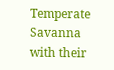Temperate Savanna with their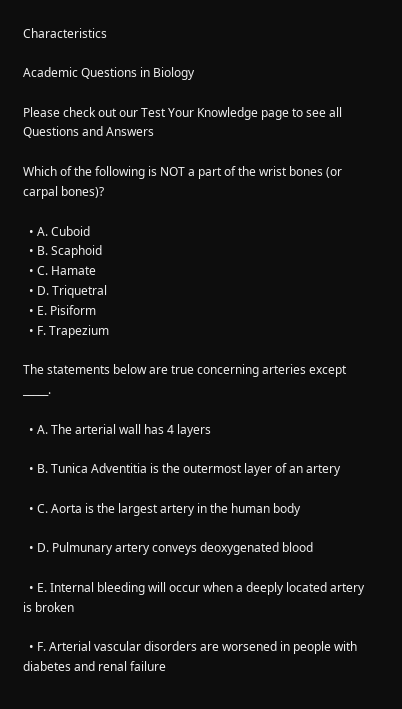Characteristics

Academic Questions in Biology

Please check out our Test Your Knowledge page to see all Questions and Answers

Which of the following is NOT a part of the wrist bones (or carpal bones)?

  • A. Cuboid
  • B. Scaphoid
  • C. Hamate
  • D. Triquetral
  • E. Pisiform
  • F. Trapezium

The statements below are true concerning arteries except _____.

  • A. The arterial wall has 4 layers

  • B. Tunica Adventitia is the outermost layer of an artery

  • C. Aorta is the largest artery in the human body

  • D. Pulmunary artery conveys deoxygenated blood

  • E. Internal bleeding will occur when a deeply located artery is broken

  • F. Arterial vascular disorders are worsened in people with diabetes and renal failure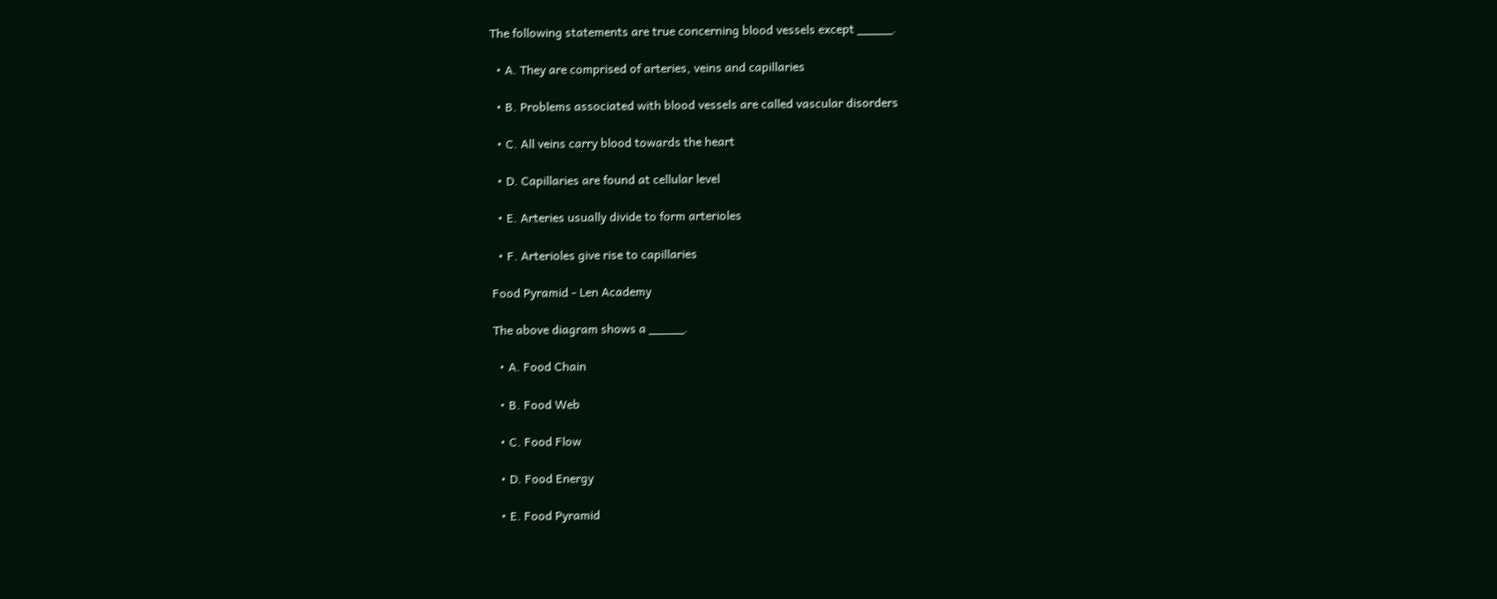The following statements are true concerning blood vessels except _____.

  • A. They are comprised of arteries, veins and capillaries

  • B. Problems associated with blood vessels are called vascular disorders

  • C. All veins carry blood towards the heart

  • D. Capillaries are found at cellular level

  • E. Arteries usually divide to form arterioles

  • F. Arterioles give rise to capillaries

Food Pyramid - Len Academy

The above diagram shows a _____.

  • A. Food Chain

  • B. Food Web

  • C. Food Flow

  • D. Food Energy

  • E. Food Pyramid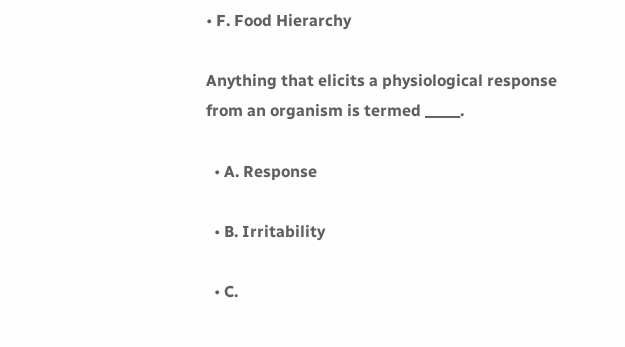• F. Food Hierarchy

Anything that elicits a physiological response from an organism is termed _____.

  • A. Response

  • B. Irritability

  • C.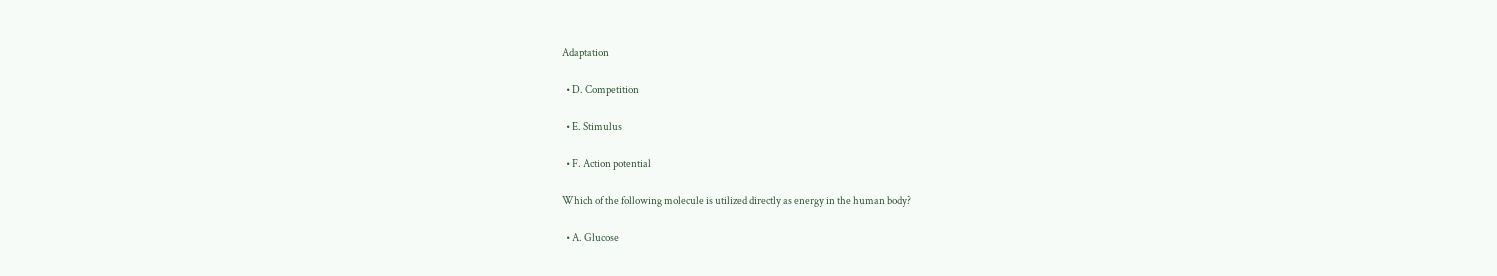Adaptation

  • D. Competition

  • E. Stimulus

  • F. Action potential

Which of the following molecule is utilized directly as energy in the human body?

  • A. Glucose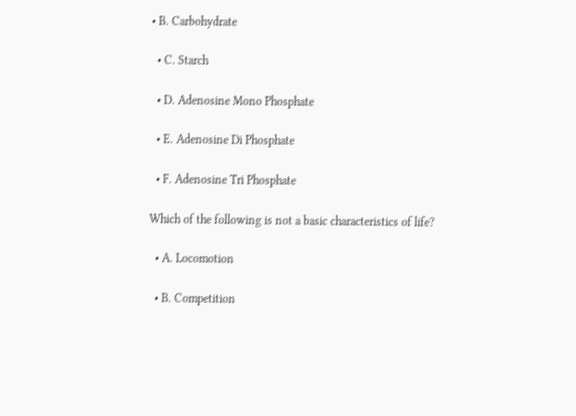• B. Carbohydrate

  • C. Starch

  • D. Adenosine Mono Phosphate

  • E. Adenosine Di Phosphate

  • F. Adenosine Tri Phosphate

Which of the following is not a basic characteristics of life?

  • A. Locomotion

  • B. Competition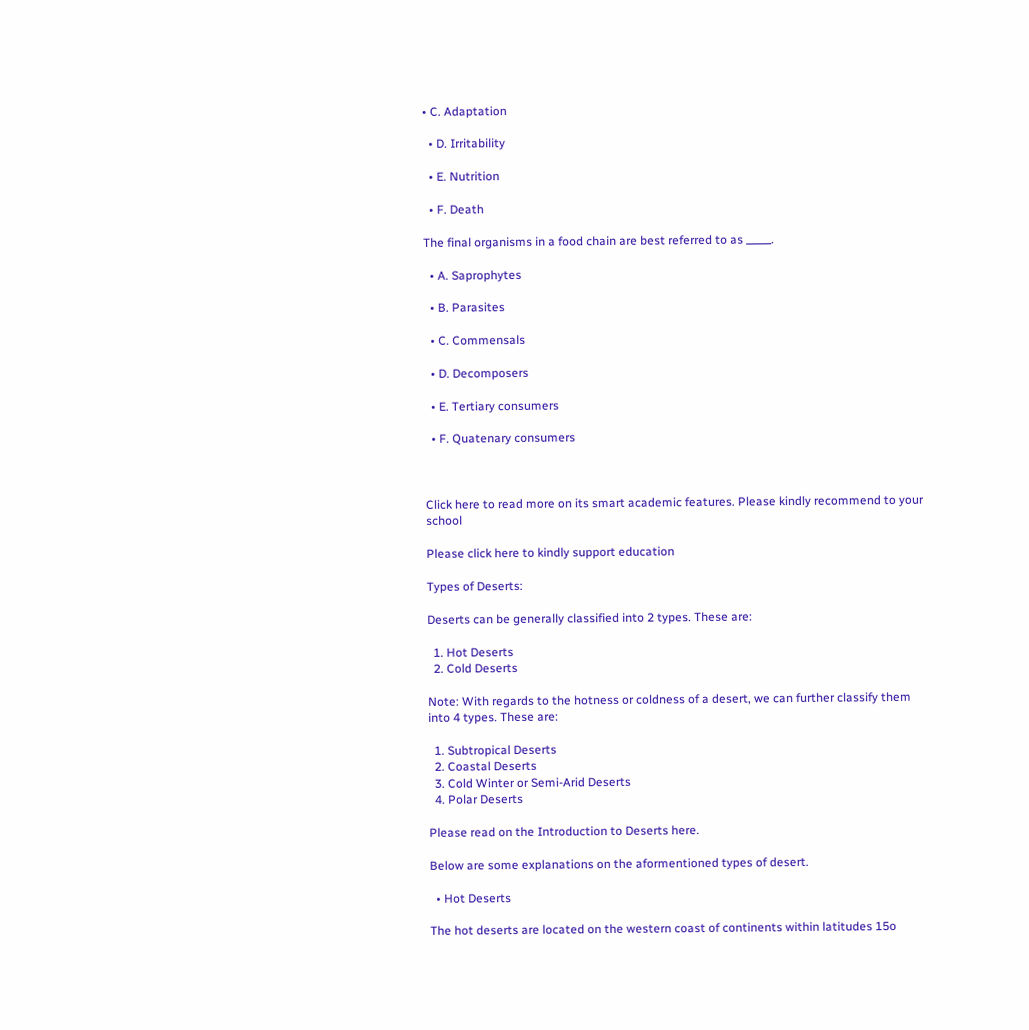• C. Adaptation

  • D. Irritability

  • E. Nutrition

  • F. Death

The final organisms in a food chain are best referred to as _____.

  • A. Saprophytes

  • B. Parasites

  • C. Commensals

  • D. Decomposers

  • E. Tertiary consumers

  • F. Quatenary consumers



Click here to read more on its smart academic features. Please kindly recommend to your school

Please click here to kindly support education

Types of Deserts:

Deserts can be generally classified into 2 types. These are:

  1. Hot Deserts
  2. Cold Deserts

Note: With regards to the hotness or coldness of a desert, we can further classify them into 4 types. These are:

  1. Subtropical Deserts
  2. Coastal Deserts
  3. Cold Winter or Semi-Arid Deserts
  4. Polar Deserts

Please read on the Introduction to Deserts here.

Below are some explanations on the aformentioned types of desert.

  • Hot Deserts

The hot deserts are located on the western coast of continents within latitudes 15o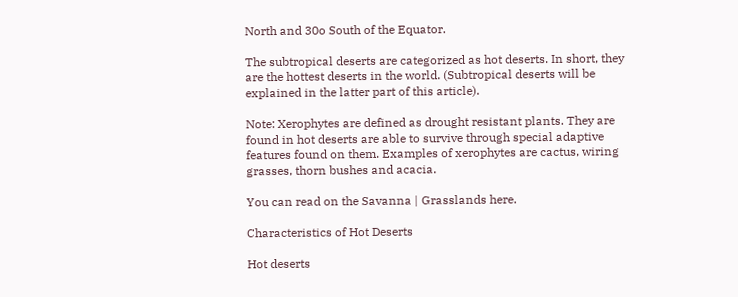North and 30o South of the Equator.

The subtropical deserts are categorized as hot deserts. In short, they are the hottest deserts in the world. (Subtropical deserts will be explained in the latter part of this article).

Note: Xerophytes are defined as drought resistant plants. They are found in hot deserts are able to survive through special adaptive features found on them. Examples of xerophytes are cactus, wiring grasses, thorn bushes and acacia.

You can read on the Savanna | Grasslands here.

Characteristics of Hot Deserts

Hot deserts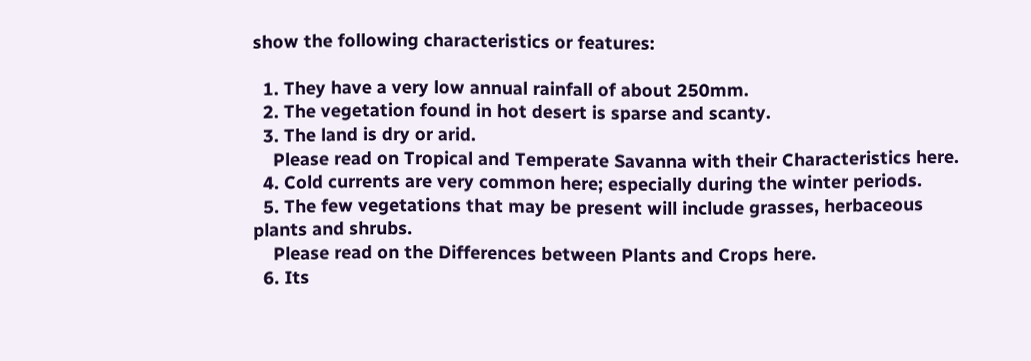show the following characteristics or features:

  1. They have a very low annual rainfall of about 250mm.
  2. The vegetation found in hot desert is sparse and scanty.
  3. The land is dry or arid.
    Please read on Tropical and Temperate Savanna with their Characteristics here.
  4. Cold currents are very common here; especially during the winter periods.
  5. The few vegetations that may be present will include grasses, herbaceous plants and shrubs.
    Please read on the Differences between Plants and Crops here.
  6. Its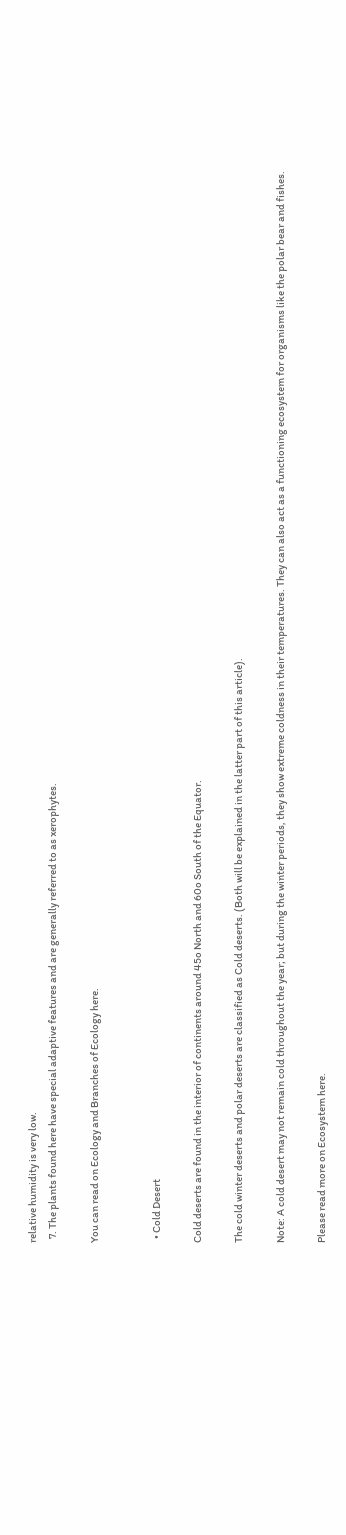relative humidity is very low.
  7. The plants found here have special adaptive features and are generally referred to as xerophytes.

You can read on Ecology and Branches of Ecology here.


  • Cold Desert

Cold deserts are found in the interior of continents around 45o North and 60o South of the Equator.

The cold winter deserts and polar deserts are classified as Cold deserts. (Both will be explained in the latter part of this article).

Note: A cold desert may not remain cold throughout the year; but during the winter periods, they show extreme coldness in their temperatures. They can also act as a functioning ecosystem for organisms like the polar bear and fishes.

Please read more on Ecosystem here.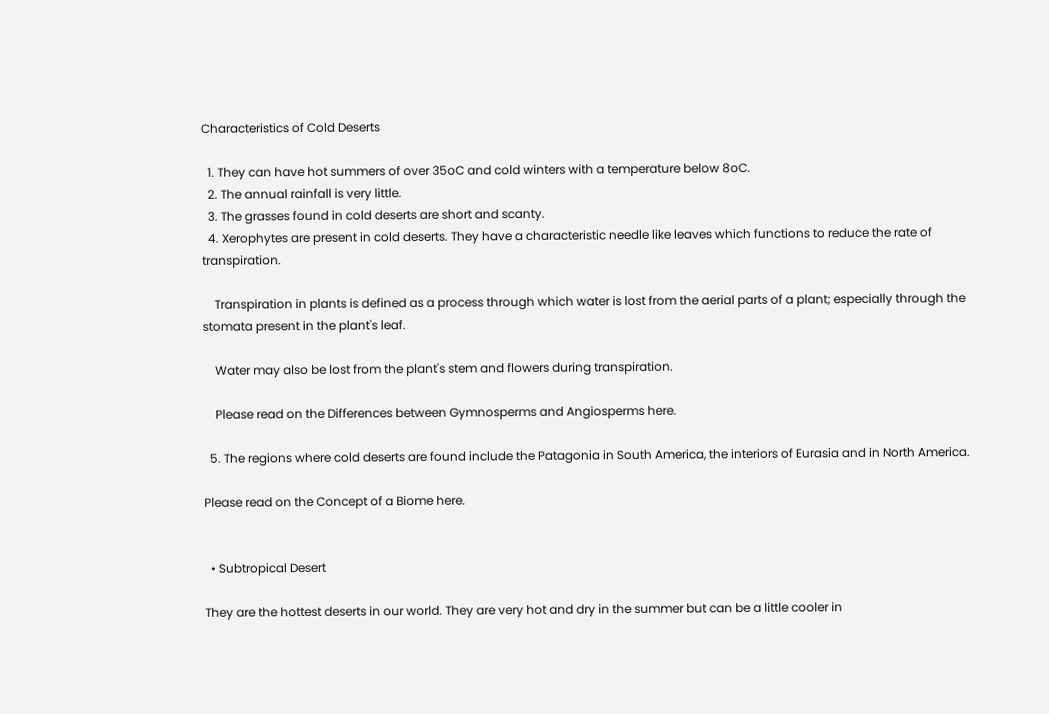Characteristics of Cold Deserts

  1. They can have hot summers of over 35oC and cold winters with a temperature below 8oC.
  2. The annual rainfall is very little.
  3. The grasses found in cold deserts are short and scanty.
  4. Xerophytes are present in cold deserts. They have a characteristic needle like leaves which functions to reduce the rate of transpiration.

    Transpiration in plants is defined as a process through which water is lost from the aerial parts of a plant; especially through the stomata present in the plant's leaf.

    Water may also be lost from the plant's stem and flowers during transpiration.

    Please read on the Differences between Gymnosperms and Angiosperms here.

  5. The regions where cold deserts are found include the Patagonia in South America, the interiors of Eurasia and in North America.

Please read on the Concept of a Biome here.


  • Subtropical Desert

They are the hottest deserts in our world. They are very hot and dry in the summer but can be a little cooler in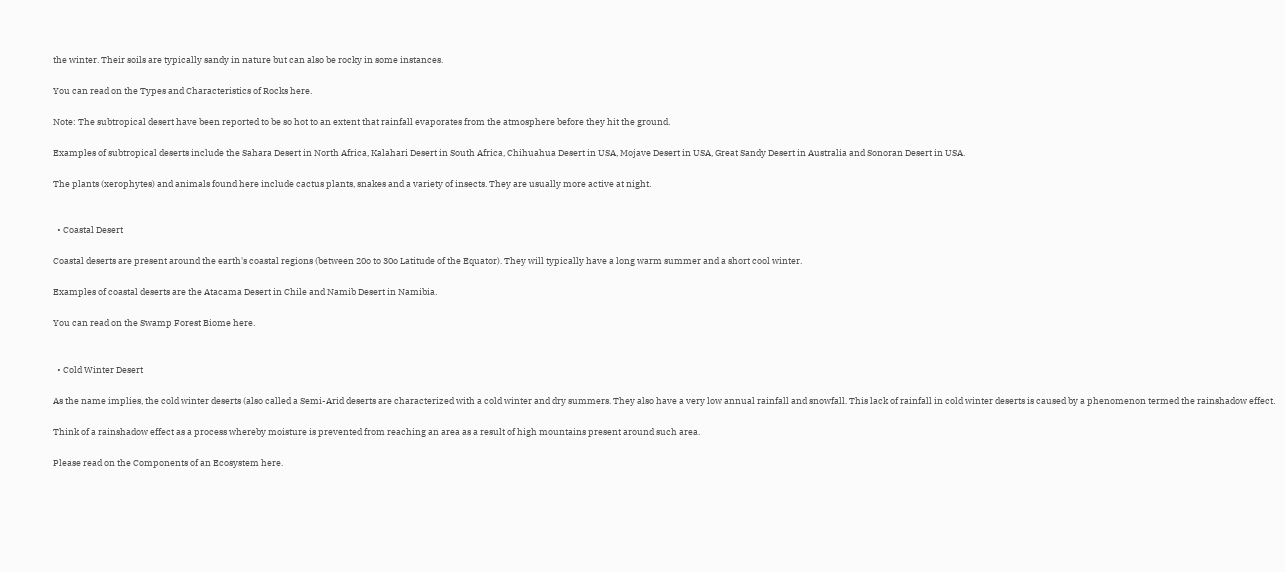the winter. Their soils are typically sandy in nature but can also be rocky in some instances.

You can read on the Types and Characteristics of Rocks here.

Note: The subtropical desert have been reported to be so hot to an extent that rainfall evaporates from the atmosphere before they hit the ground.

Examples of subtropical deserts include the Sahara Desert in North Africa, Kalahari Desert in South Africa, Chihuahua Desert in USA, Mojave Desert in USA, Great Sandy Desert in Australia and Sonoran Desert in USA.

The plants (xerophytes) and animals found here include cactus plants, snakes and a variety of insects. They are usually more active at night.


  • Coastal Desert

Coastal deserts are present around the earth's coastal regions (between 20o to 30o Latitude of the Equator). They will typically have a long warm summer and a short cool winter.

Examples of coastal deserts are the Atacama Desert in Chile and Namib Desert in Namibia.

You can read on the Swamp Forest Biome here.


  • Cold Winter Desert

As the name implies, the cold winter deserts (also called a Semi-Arid deserts are characterized with a cold winter and dry summers. They also have a very low annual rainfall and snowfall. This lack of rainfall in cold winter deserts is caused by a phenomenon termed the rainshadow effect.

Think of a rainshadow effect as a process whereby moisture is prevented from reaching an area as a result of high mountains present around such area.

Please read on the Components of an Ecosystem here.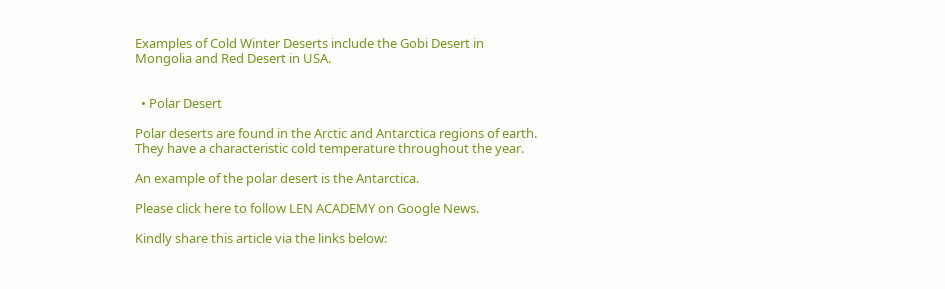Examples of Cold Winter Deserts include the Gobi Desert in Mongolia and Red Desert in USA.


  • Polar Desert

Polar deserts are found in the Arctic and Antarctica regions of earth. They have a characteristic cold temperature throughout the year.

An example of the polar desert is the Antarctica.

Please click here to follow LEN ACADEMY on Google News.

Kindly share this article via the links below: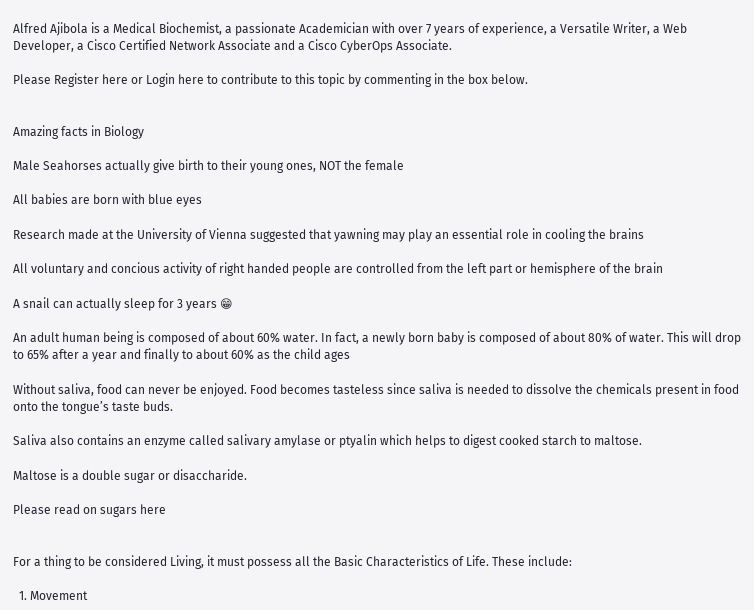Alfred Ajibola is a Medical Biochemist, a passionate Academician with over 7 years of experience, a Versatile Writer, a Web Developer, a Cisco Certified Network Associate and a Cisco CyberOps Associate.

Please Register here or Login here to contribute to this topic by commenting in the box below.


Amazing facts in Biology

Male Seahorses actually give birth to their young ones, NOT the female

All babies are born with blue eyes

Research made at the University of Vienna suggested that yawning may play an essential role in cooling the brains

All voluntary and concious activity of right handed people are controlled from the left part or hemisphere of the brain

A snail can actually sleep for 3 years 😁

An adult human being is composed of about 60% water. In fact, a newly born baby is composed of about 80% of water. This will drop to 65% after a year and finally to about 60% as the child ages

Without saliva, food can never be enjoyed. Food becomes tasteless since saliva is needed to dissolve the chemicals present in food onto the tongue’s taste buds.

Saliva also contains an enzyme called salivary amylase or ptyalin which helps to digest cooked starch to maltose.

Maltose is a double sugar or disaccharide.

Please read on sugars here


For a thing to be considered Living, it must possess all the Basic Characteristics of Life. These include:

  1. Movement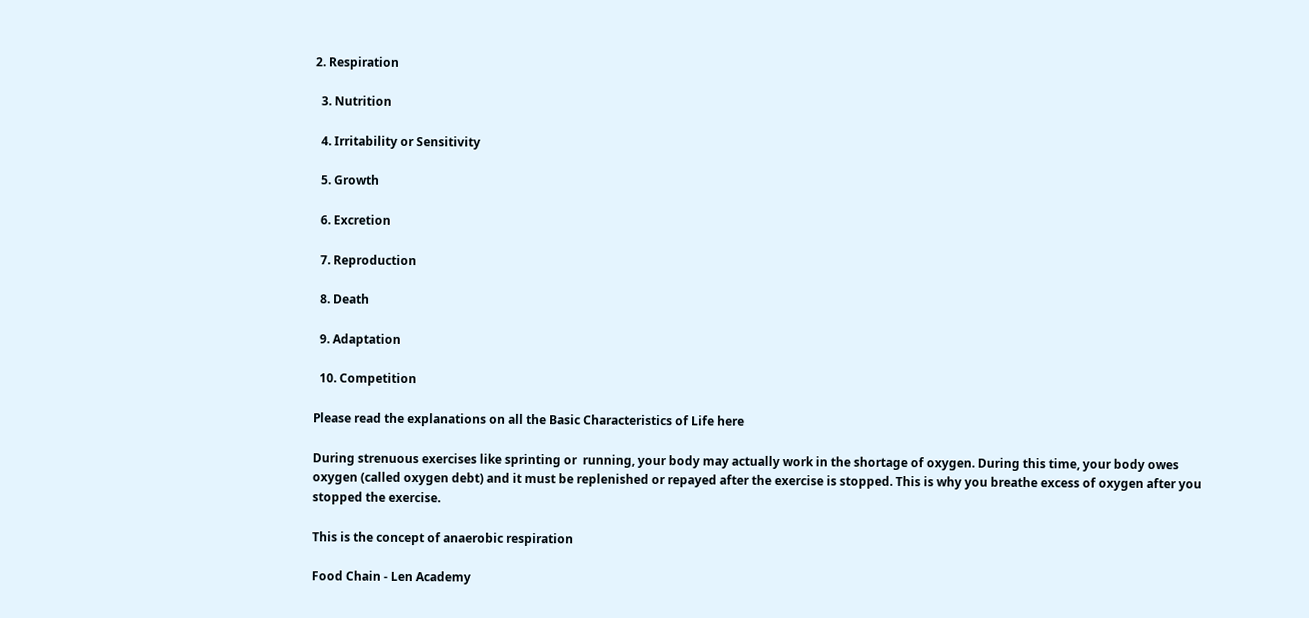2. Respiration

  3. Nutrition

  4. Irritability or Sensitivity

  5. Growth

  6. Excretion

  7. Reproduction

  8. Death

  9. Adaptation

  10. Competition

Please read the explanations on all the Basic Characteristics of Life here

During strenuous exercises like sprinting or  running, your body may actually work in the shortage of oxygen. During this time, your body owes oxygen (called oxygen debt) and it must be replenished or repayed after the exercise is stopped. This is why you breathe excess of oxygen after you stopped the exercise.

This is the concept of anaerobic respiration

Food Chain - Len Academy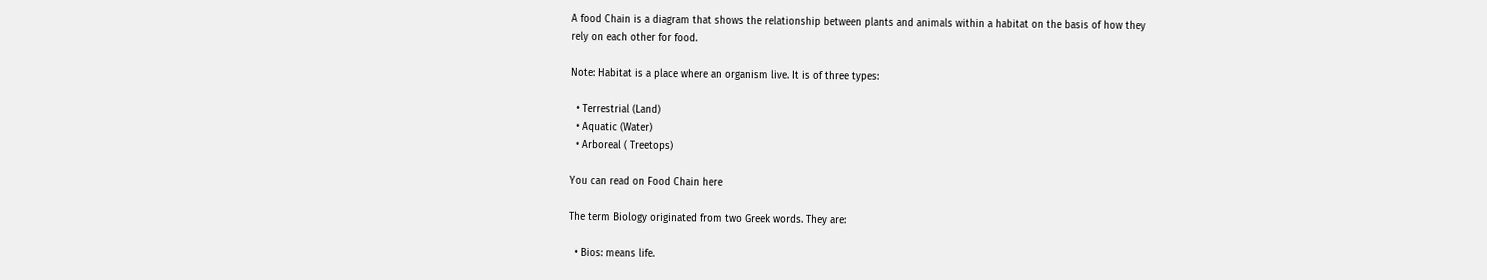A food Chain is a diagram that shows the relationship between plants and animals within a habitat on the basis of how they rely on each other for food.

Note: Habitat is a place where an organism live. It is of three types:

  • Terrestrial (Land)
  • Aquatic (Water)
  • Arboreal ( Treetops)

You can read on Food Chain here

The term Biology originated from two Greek words. They are:

  • Bios: means life.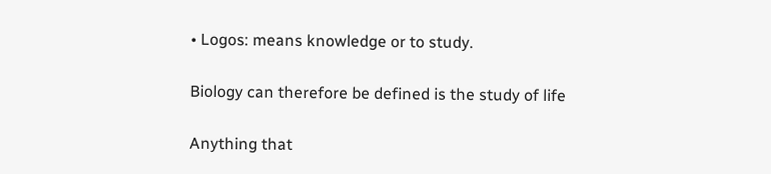• Logos: means knowledge or to study.

Biology can therefore be defined is the study of life

Anything that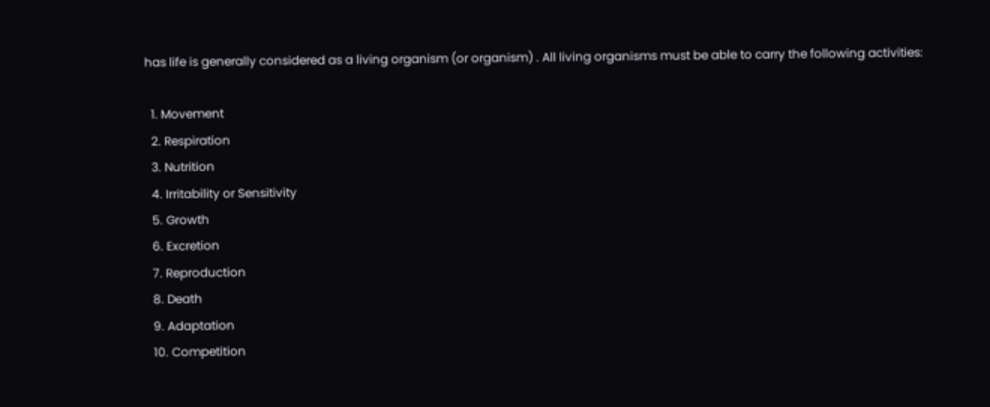has life is generally considered as a living organism (or organism) . All living organisms must be able to carry the following activities:

  1. Movement
  2. Respiration
  3. Nutrition
  4. Irritability or Sensitivity
  5. Growth
  6. Excretion
  7. Reproduction
  8. Death
  9. Adaptation
  10. Competition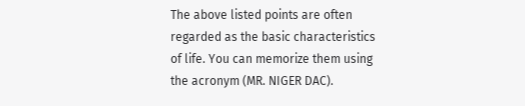The above listed points are often regarded as the basic characteristics of life. You can memorize them using the acronym (MR. NIGER DAC).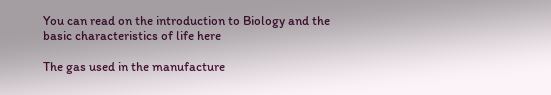You can read on the introduction to Biology and the basic characteristics of life here

The gas used in the manufacture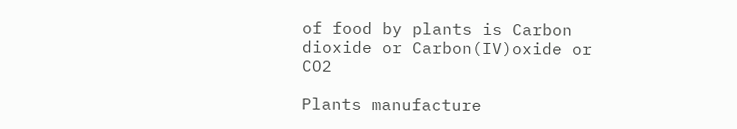of food by plants is Carbon dioxide or Carbon(IV)oxide or CO2

Plants manufacture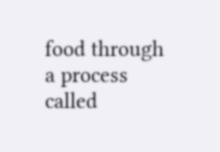food through a process called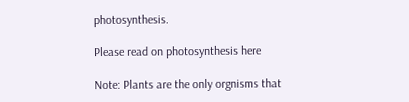photosynthesis.

Please read on photosynthesis here

Note: Plants are the only orgnisms that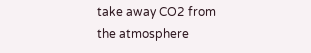take away CO2 from the atmosphere